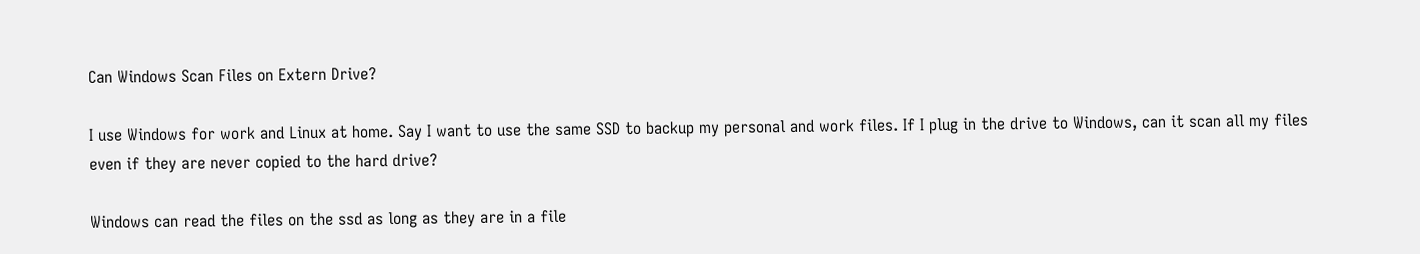Can Windows Scan Files on Extern Drive?

I use Windows for work and Linux at home. Say I want to use the same SSD to backup my personal and work files. If I plug in the drive to Windows, can it scan all my files even if they are never copied to the hard drive?

Windows can read the files on the ssd as long as they are in a file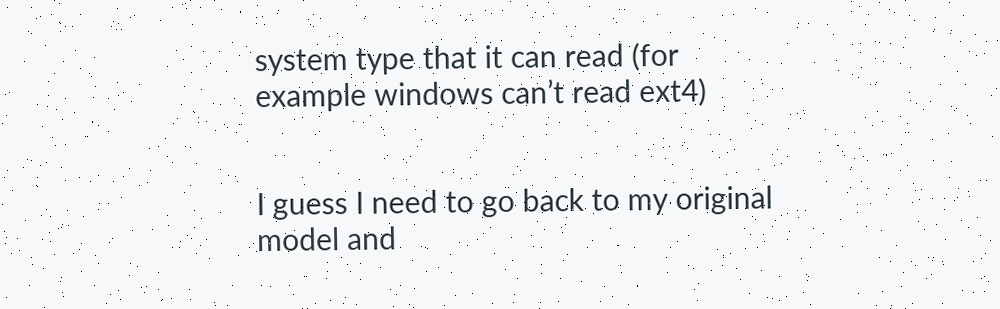system type that it can read (for example windows can’t read ext4)


I guess I need to go back to my original model and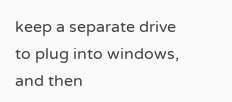keep a separate drive to plug into windows, and then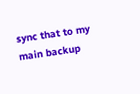sync that to my main backup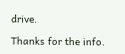drive.

Thanks for the info.